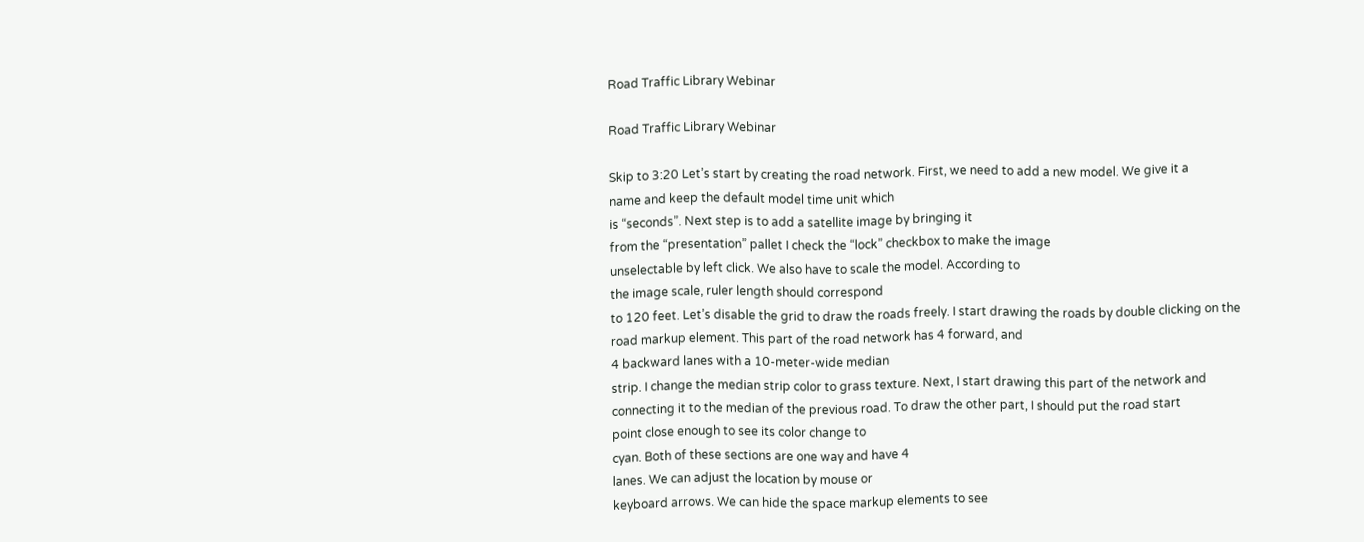Road Traffic Library Webinar

Road Traffic Library Webinar

Skip to 3:20 Let’s start by creating the road network. First, we need to add a new model. We give it a
name and keep the default model time unit which
is “seconds”. Next step is to add a satellite image by bringing it
from the “presentation” pallet I check the “lock” checkbox to make the image
unselectable by left click. We also have to scale the model. According to
the image scale, ruler length should correspond
to 120 feet. Let’s disable the grid to draw the roads freely. I start drawing the roads by double clicking on the
road markup element. This part of the road network has 4 forward, and
4 backward lanes with a 10-meter-wide median
strip. I change the median strip color to grass texture. Next, I start drawing this part of the network and
connecting it to the median of the previous road. To draw the other part, I should put the road start
point close enough to see its color change to
cyan. Both of these sections are one way and have 4
lanes. We can adjust the location by mouse or
keyboard arrows. We can hide the space markup elements to see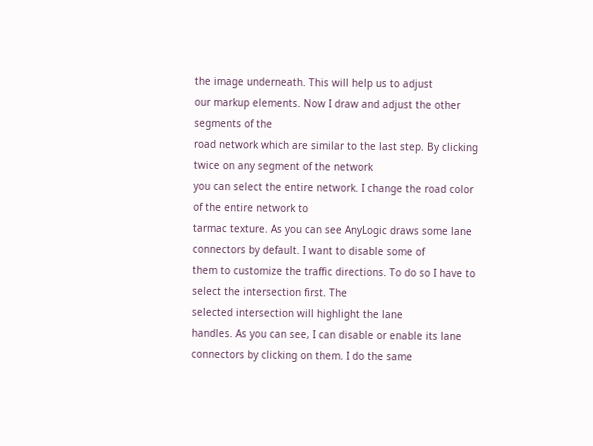the image underneath. This will help us to adjust
our markup elements. Now I draw and adjust the other segments of the
road network which are similar to the last step. By clicking twice on any segment of the network
you can select the entire network. I change the road color of the entire network to
tarmac texture. As you can see AnyLogic draws some lane
connectors by default. I want to disable some of
them to customize the traffic directions. To do so I have to select the intersection first. The
selected intersection will highlight the lane
handles. As you can see, I can disable or enable its lane
connectors by clicking on them. I do the same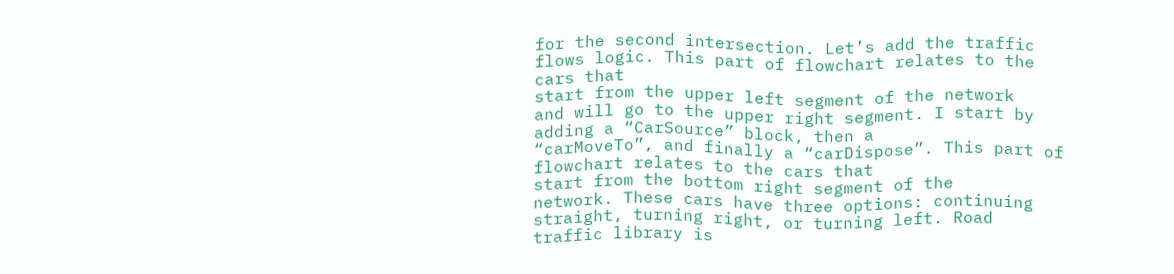for the second intersection. Let’s add the traffic flows logic. This part of flowchart relates to the cars that
start from the upper left segment of the network
and will go to the upper right segment. I start by adding a “CarSource” block, then a
“carMoveTo”, and finally a “carDispose”. This part of flowchart relates to the cars that
start from the bottom right segment of the
network. These cars have three options: continuing
straight, turning right, or turning left. Road traffic library is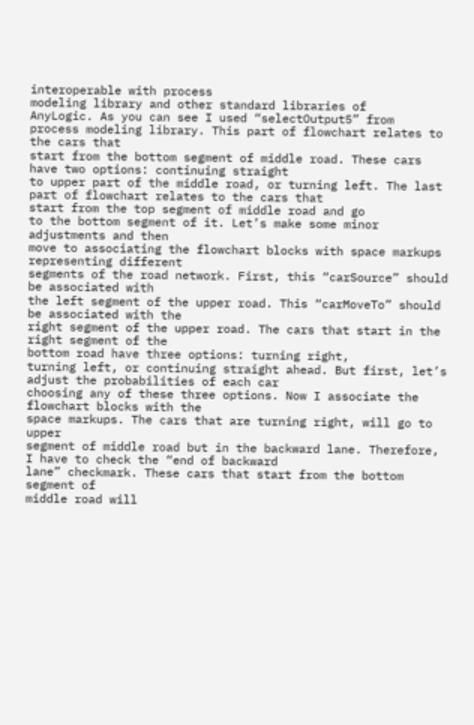interoperable with process
modeling library and other standard libraries of
AnyLogic. As you can see I used “selectOutput5” from
process modeling library. This part of flowchart relates to the cars that
start from the bottom segment of middle road. These cars have two options: continuing straight
to upper part of the middle road, or turning left. The last part of flowchart relates to the cars that
start from the top segment of middle road and go
to the bottom segment of it. Let’s make some minor adjustments and then
move to associating the flowchart blocks with space markups representing different
segments of the road network. First, this “carSource” should be associated with
the left segment of the upper road. This “carMoveTo” should be associated with the
right segment of the upper road. The cars that start in the right segment of the
bottom road have three options: turning right,
turning left, or continuing straight ahead. But first, let’s adjust the probabilities of each car
choosing any of these three options. Now I associate the flowchart blocks with the
space markups. The cars that are turning right, will go to upper
segment of middle road but in the backward lane. Therefore, I have to check the “end of backward
lane” checkmark. These cars that start from the bottom segment of
middle road will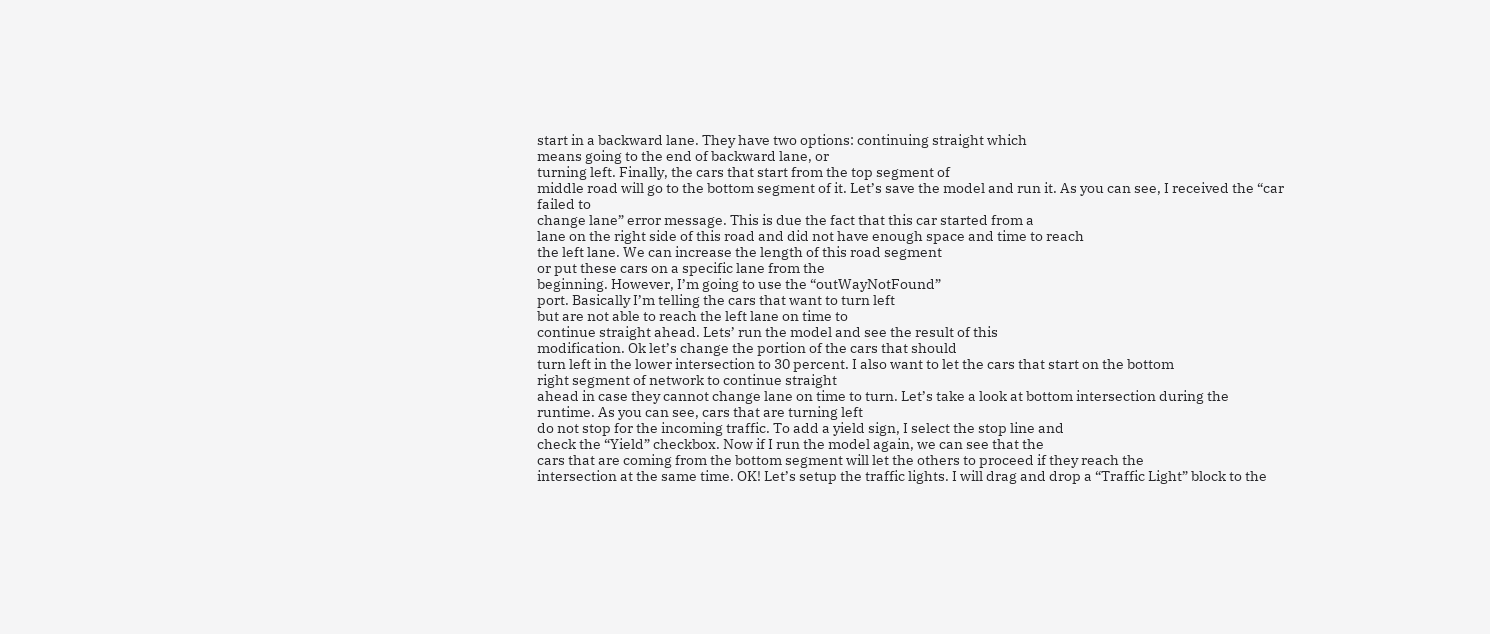start in a backward lane. They have two options: continuing straight which
means going to the end of backward lane, or
turning left. Finally, the cars that start from the top segment of
middle road will go to the bottom segment of it. Let’s save the model and run it. As you can see, I received the “car failed to
change lane” error message. This is due the fact that this car started from a
lane on the right side of this road and did not have enough space and time to reach
the left lane. We can increase the length of this road segment
or put these cars on a specific lane from the
beginning. However, I’m going to use the “outWayNotFound”
port. Basically I’m telling the cars that want to turn left
but are not able to reach the left lane on time to
continue straight ahead. Lets’ run the model and see the result of this
modification. Ok let’s change the portion of the cars that should
turn left in the lower intersection to 30 percent. I also want to let the cars that start on the bottom
right segment of network to continue straight
ahead in case they cannot change lane on time to turn. Let’s take a look at bottom intersection during the
runtime. As you can see, cars that are turning left
do not stop for the incoming traffic. To add a yield sign, I select the stop line and
check the “Yield” checkbox. Now if I run the model again, we can see that the
cars that are coming from the bottom segment will let the others to proceed if they reach the
intersection at the same time. OK! Let’s setup the traffic lights. I will drag and drop a “Traffic Light” block to the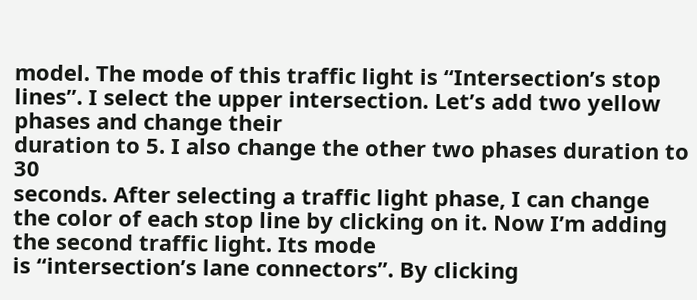model. The mode of this traffic light is “Intersection’s stop
lines”. I select the upper intersection. Let’s add two yellow phases and change their
duration to 5. I also change the other two phases duration to 30
seconds. After selecting a traffic light phase, I can change
the color of each stop line by clicking on it. Now I’m adding the second traffic light. Its mode
is “intersection’s lane connectors”. By clicking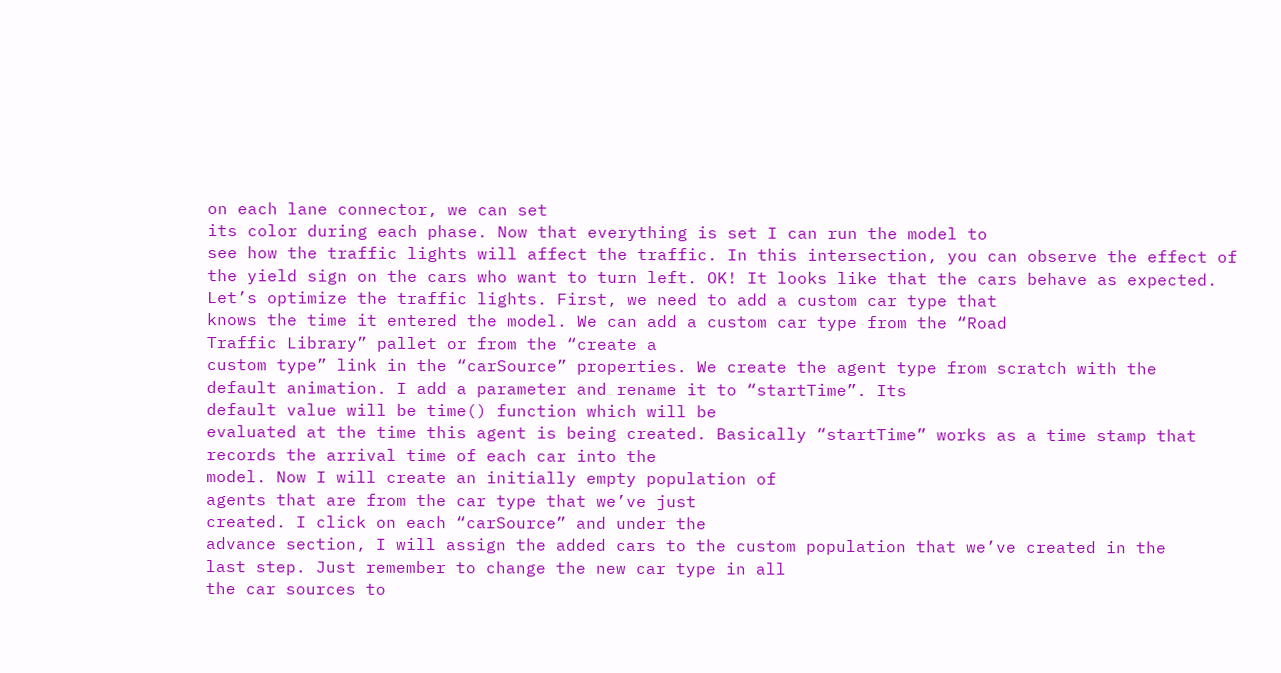on each lane connector, we can set
its color during each phase. Now that everything is set I can run the model to
see how the traffic lights will affect the traffic. In this intersection, you can observe the effect of
the yield sign on the cars who want to turn left. OK! It looks like that the cars behave as expected.
Let’s optimize the traffic lights. First, we need to add a custom car type that
knows the time it entered the model. We can add a custom car type from the “Road
Traffic Library” pallet or from the “create a
custom type” link in the “carSource” properties. We create the agent type from scratch with the
default animation. I add a parameter and rename it to “startTime”. Its
default value will be time() function which will be
evaluated at the time this agent is being created. Basically “startTime” works as a time stamp that
records the arrival time of each car into the
model. Now I will create an initially empty population of
agents that are from the car type that we’ve just
created. I click on each “carSource” and under the
advance section, I will assign the added cars to the custom population that we’ve created in the
last step. Just remember to change the new car type in all
the car sources to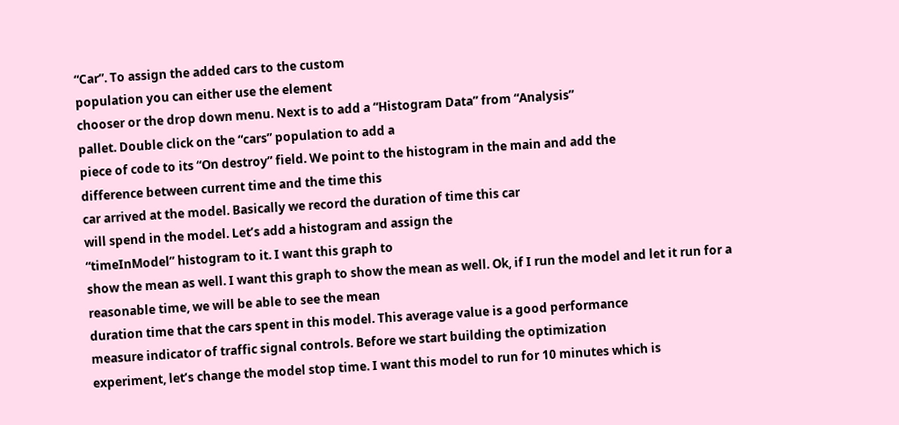“Car”. To assign the added cars to the custom
population you can either use the element
chooser or the drop down menu. Next is to add a “Histogram Data” from “Analysis”
pallet. Double click on the “cars” population to add a
piece of code to its “On destroy” field. We point to the histogram in the main and add the
difference between current time and the time this
car arrived at the model. Basically we record the duration of time this car
will spend in the model. Let’s add a histogram and assign the
“timeInModel” histogram to it. I want this graph to
show the mean as well. I want this graph to show the mean as well. Ok, if I run the model and let it run for a
reasonable time, we will be able to see the mean
duration time that the cars spent in this model. This average value is a good performance
measure indicator of traffic signal controls. Before we start building the optimization
experiment, let’s change the model stop time. I want this model to run for 10 minutes which is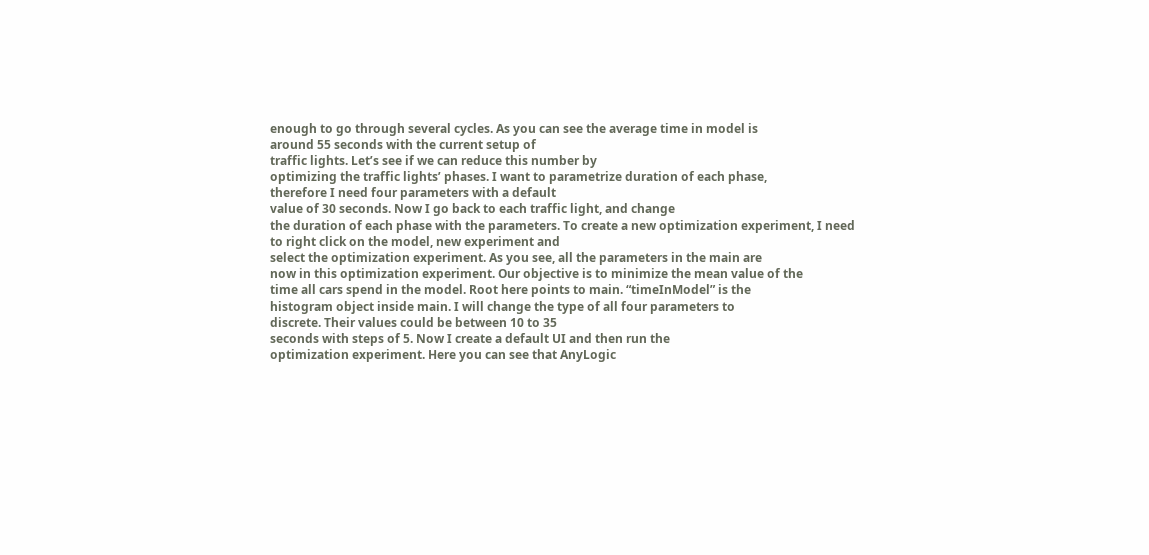enough to go through several cycles. As you can see the average time in model is
around 55 seconds with the current setup of
traffic lights. Let’s see if we can reduce this number by
optimizing the traffic lights’ phases. I want to parametrize duration of each phase,
therefore I need four parameters with a default
value of 30 seconds. Now I go back to each traffic light, and change
the duration of each phase with the parameters. To create a new optimization experiment, I need
to right click on the model, new experiment and
select the optimization experiment. As you see, all the parameters in the main are
now in this optimization experiment. Our objective is to minimize the mean value of the
time all cars spend in the model. Root here points to main. “timeInModel” is the
histogram object inside main. I will change the type of all four parameters to
discrete. Their values could be between 10 to 35
seconds with steps of 5. Now I create a default UI and then run the
optimization experiment. Here you can see that AnyLogic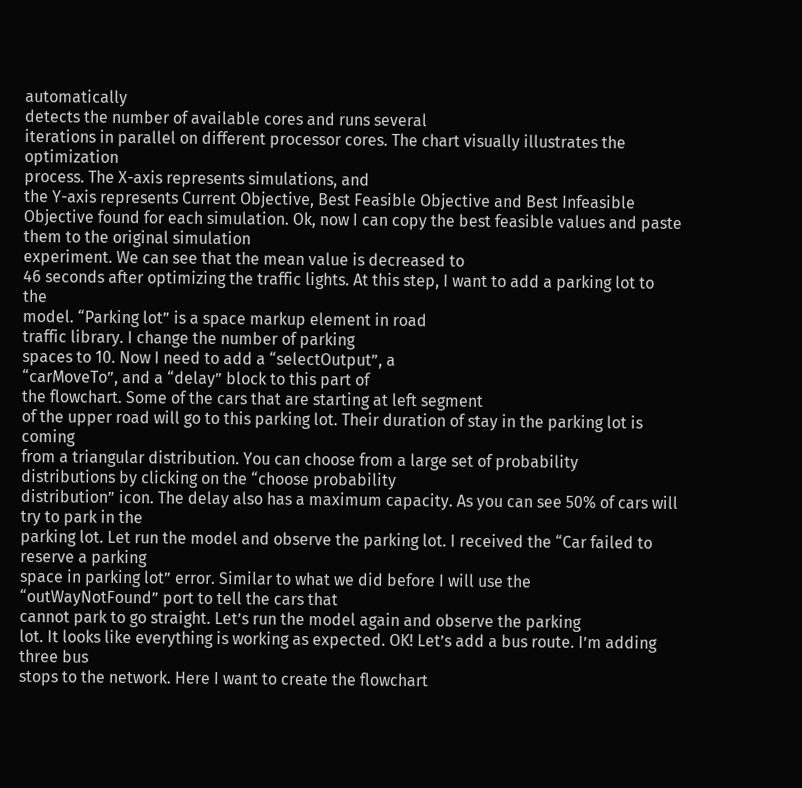automatically
detects the number of available cores and runs several
iterations in parallel on different processor cores. The chart visually illustrates the optimization
process. The X-axis represents simulations, and
the Y-axis represents Current Objective, Best Feasible Objective and Best Infeasible
Objective found for each simulation. Ok, now I can copy the best feasible values and paste them to the original simulation
experiment. We can see that the mean value is decreased to
46 seconds after optimizing the traffic lights. At this step, I want to add a parking lot to the
model. “Parking lot” is a space markup element in road
traffic library. I change the number of parking
spaces to 10. Now I need to add a “selectOutput”, a
“carMoveTo”, and a “delay” block to this part of
the flowchart. Some of the cars that are starting at left segment
of the upper road will go to this parking lot. Their duration of stay in the parking lot is coming
from a triangular distribution. You can choose from a large set of probability
distributions by clicking on the “choose probability
distribution” icon. The delay also has a maximum capacity. As you can see 50% of cars will try to park in the
parking lot. Let run the model and observe the parking lot. I received the “Car failed to reserve a parking
space in parking lot” error. Similar to what we did before I will use the
“outWayNotFound” port to tell the cars that
cannot park to go straight. Let’s run the model again and observe the parking
lot. It looks like everything is working as expected. OK! Let’s add a bus route. I’m adding three bus
stops to the network. Here I want to create the flowchart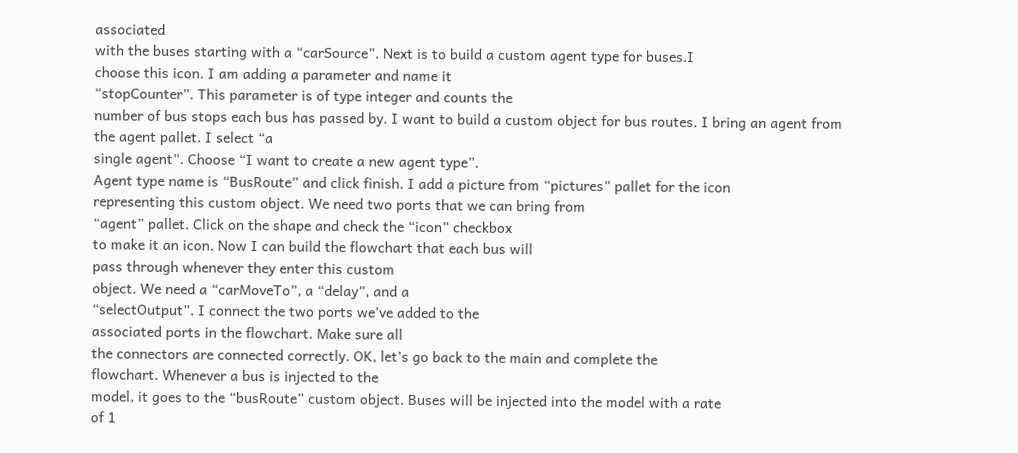associated
with the buses starting with a “carSource”. Next is to build a custom agent type for buses.I
choose this icon. I am adding a parameter and name it
“stopCounter”. This parameter is of type integer and counts the
number of bus stops each bus has passed by. I want to build a custom object for bus routes. I bring an agent from the agent pallet. I select “a
single agent”. Choose “I want to create a new agent type”.
Agent type name is “BusRoute” and click finish. I add a picture from “pictures” pallet for the icon
representing this custom object. We need two ports that we can bring from
“agent” pallet. Click on the shape and check the “icon” checkbox
to make it an icon. Now I can build the flowchart that each bus will
pass through whenever they enter this custom
object. We need a “carMoveTo”, a “delay”, and a
“selectOutput”. I connect the two ports we’ve added to the
associated ports in the flowchart. Make sure all
the connectors are connected correctly. OK, let’s go back to the main and complete the
flowchart. Whenever a bus is injected to the
model, it goes to the “busRoute” custom object. Buses will be injected into the model with a rate
of 1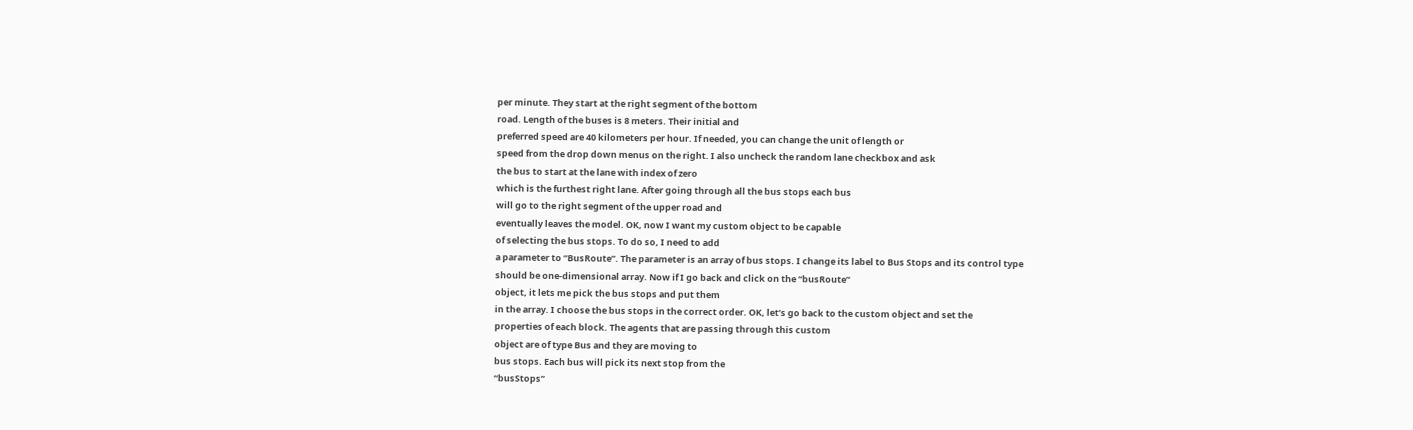per minute. They start at the right segment of the bottom
road. Length of the buses is 8 meters. Their initial and
preferred speed are 40 kilometers per hour. If needed, you can change the unit of length or
speed from the drop down menus on the right. I also uncheck the random lane checkbox and ask
the bus to start at the lane with index of zero
which is the furthest right lane. After going through all the bus stops each bus
will go to the right segment of the upper road and
eventually leaves the model. OK, now I want my custom object to be capable
of selecting the bus stops. To do so, I need to add
a parameter to “BusRoute”. The parameter is an array of bus stops. I change its label to Bus Stops and its control type
should be one-dimensional array. Now if I go back and click on the “busRoute”
object, it lets me pick the bus stops and put them
in the array. I choose the bus stops in the correct order. OK, let’s go back to the custom object and set the
properties of each block. The agents that are passing through this custom
object are of type Bus and they are moving to
bus stops. Each bus will pick its next stop from the
“busStops”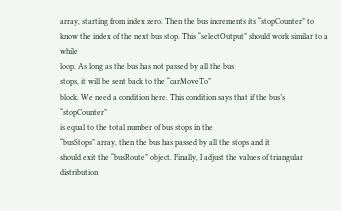array, starting from index zero. Then the bus increments its “stopCounter” to
know the index of the next bus stop. This “selectOutput” should work similar to a while
loop. As long as the bus has not passed by all the bus
stops, it will be sent back to the “carMoveTo”
block. We need a condition here. This condition says that if the bus’s “stopCounter”
is equal to the total number of bus stops in the
“busStops” array, then the bus has passed by all the stops and it
should exit the “busRoute” object. Finally, I adjust the values of triangular distribution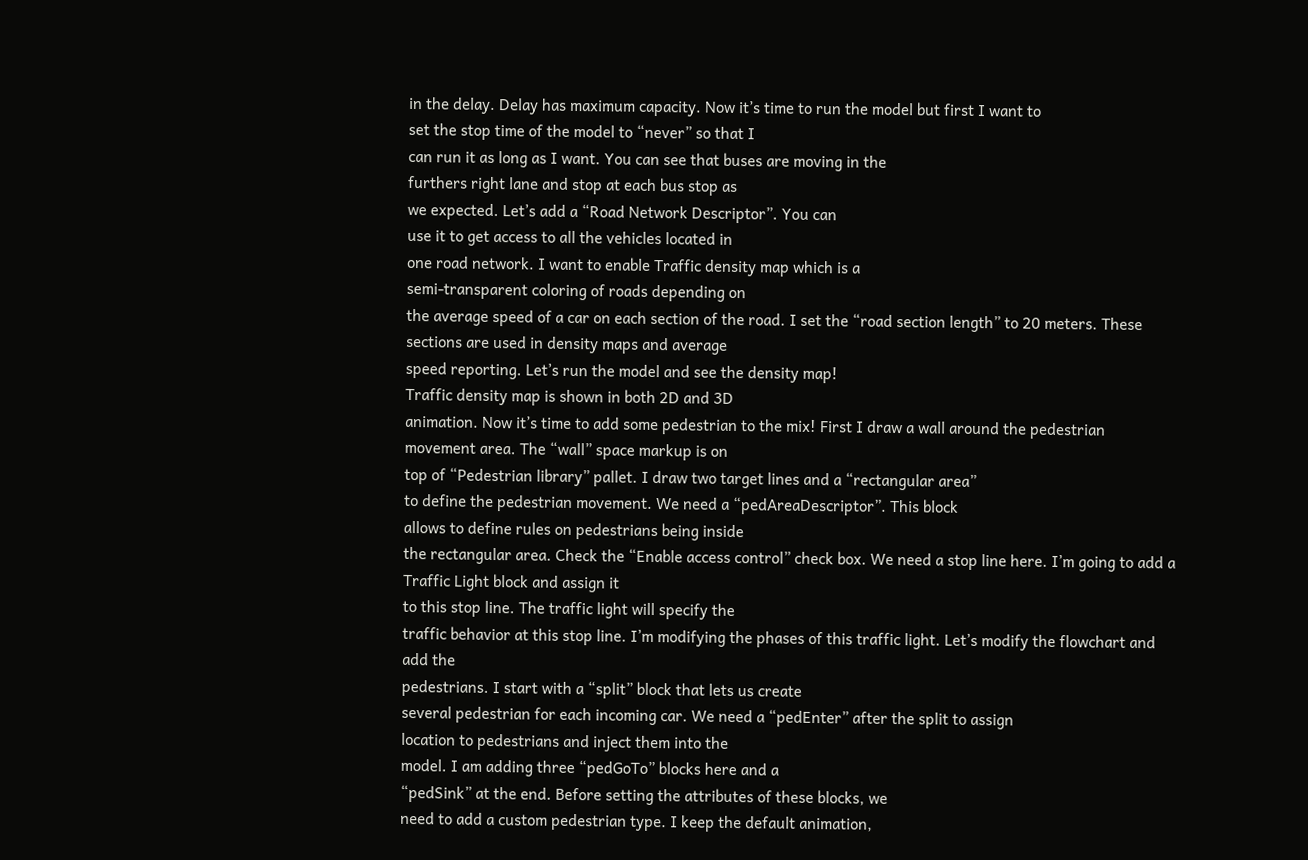in the delay. Delay has maximum capacity. Now it’s time to run the model but first I want to
set the stop time of the model to “never” so that I
can run it as long as I want. You can see that buses are moving in the
furthers right lane and stop at each bus stop as
we expected. Let’s add a “Road Network Descriptor”. You can
use it to get access to all the vehicles located in
one road network. I want to enable Traffic density map which is a
semi-transparent coloring of roads depending on
the average speed of a car on each section of the road. I set the “road section length” to 20 meters. These
sections are used in density maps and average
speed reporting. Let’s run the model and see the density map!
Traffic density map is shown in both 2D and 3D
animation. Now it’s time to add some pedestrian to the mix! First I draw a wall around the pedestrian
movement area. The “wall” space markup is on
top of “Pedestrian library” pallet. I draw two target lines and a “rectangular area”
to define the pedestrian movement. We need a “pedAreaDescriptor”. This block
allows to define rules on pedestrians being inside
the rectangular area. Check the “Enable access control” check box. We need a stop line here. I’m going to add a Traffic Light block and assign it
to this stop line. The traffic light will specify the
traffic behavior at this stop line. I’m modifying the phases of this traffic light. Let’s modify the flowchart and add the
pedestrians. I start with a “split” block that lets us create
several pedestrian for each incoming car. We need a “pedEnter” after the split to assign
location to pedestrians and inject them into the
model. I am adding three “pedGoTo” blocks here and a
“pedSink” at the end. Before setting the attributes of these blocks, we
need to add a custom pedestrian type. I keep the default animation,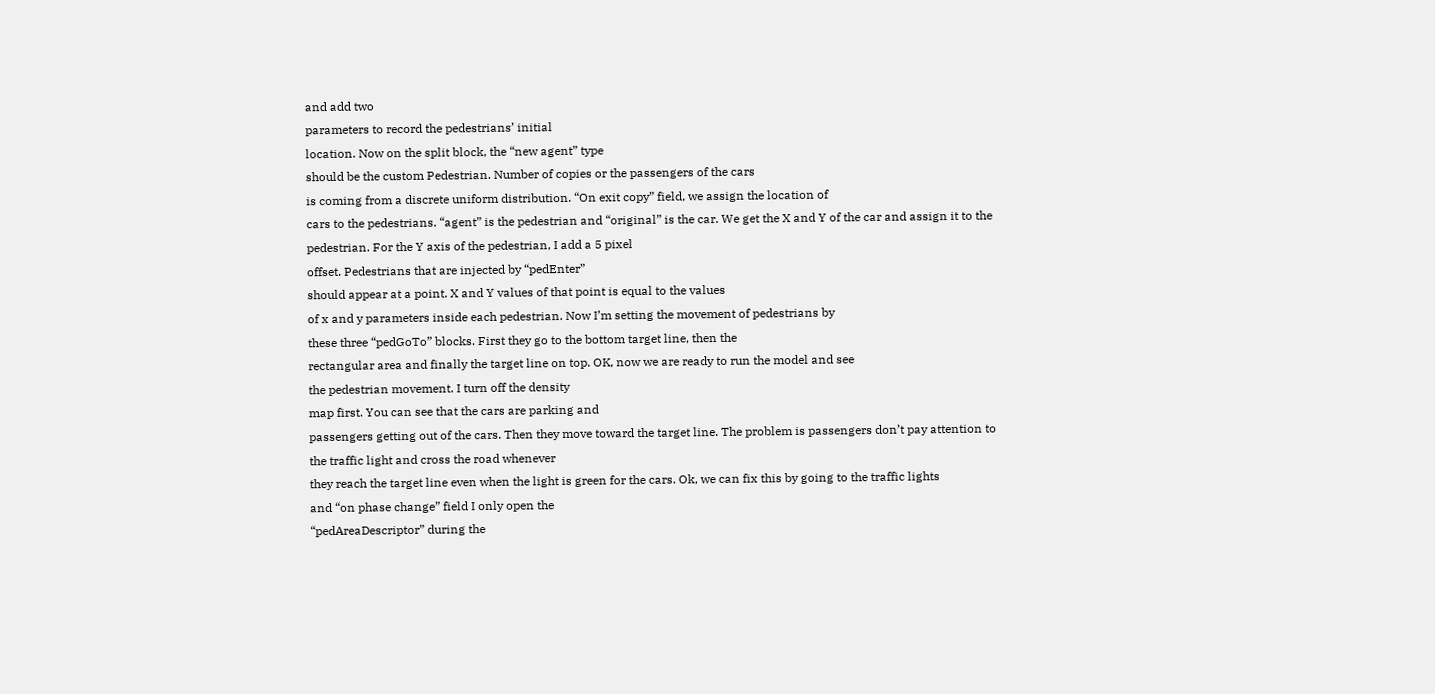and add two
parameters to record the pedestrians’ initial
location. Now on the split block, the “new agent” type
should be the custom Pedestrian. Number of copies or the passengers of the cars
is coming from a discrete uniform distribution. “On exit copy” field, we assign the location of
cars to the pedestrians. “agent” is the pedestrian and “original” is the car. We get the X and Y of the car and assign it to the
pedestrian. For the Y axis of the pedestrian, I add a 5 pixel
offset. Pedestrians that are injected by “pedEnter”
should appear at a point. X and Y values of that point is equal to the values
of x and y parameters inside each pedestrian. Now I’m setting the movement of pedestrians by
these three “pedGoTo” blocks. First they go to the bottom target line, then the
rectangular area and finally the target line on top. OK, now we are ready to run the model and see
the pedestrian movement. I turn off the density
map first. You can see that the cars are parking and
passengers getting out of the cars. Then they move toward the target line. The problem is passengers don’t pay attention to
the traffic light and cross the road whenever
they reach the target line even when the light is green for the cars. Ok, we can fix this by going to the traffic lights
and “on phase change” field I only open the
“pedAreaDescriptor” during the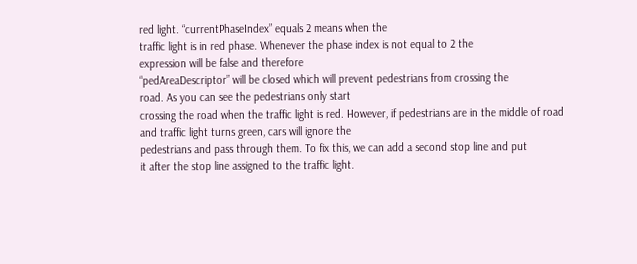red light. “currentPhaseIndex” equals 2 means when the
traffic light is in red phase. Whenever the phase index is not equal to 2 the
expression will be false and therefore
“pedAreaDescriptor” will be closed which will prevent pedestrians from crossing the
road. As you can see the pedestrians only start
crossing the road when the traffic light is red. However, if pedestrians are in the middle of road
and traffic light turns green, cars will ignore the
pedestrians and pass through them. To fix this, we can add a second stop line and put
it after the stop line assigned to the traffic light.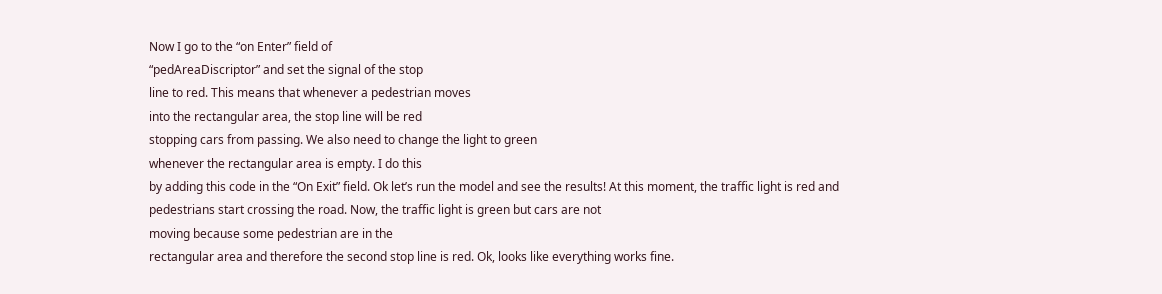Now I go to the “on Enter” field of
“pedAreaDiscriptor” and set the signal of the stop
line to red. This means that whenever a pedestrian moves
into the rectangular area, the stop line will be red
stopping cars from passing. We also need to change the light to green
whenever the rectangular area is empty. I do this
by adding this code in the “On Exit” field. Ok let’s run the model and see the results! At this moment, the traffic light is red and
pedestrians start crossing the road. Now, the traffic light is green but cars are not
moving because some pedestrian are in the
rectangular area and therefore the second stop line is red. Ok, looks like everything works fine.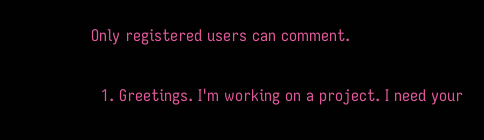Only registered users can comment.

  1. Greetings. I'm working on a project. I need your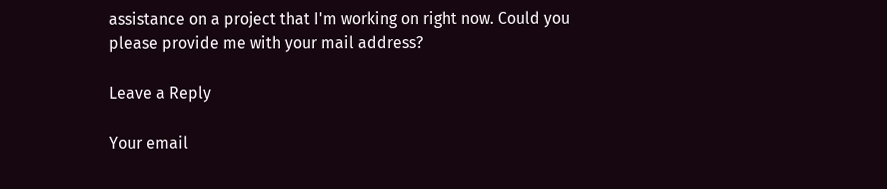assistance on a project that I'm working on right now. Could you please provide me with your mail address?

Leave a Reply

Your email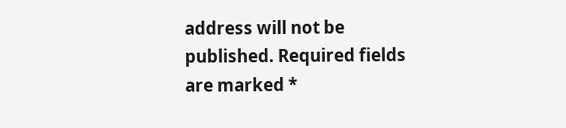address will not be published. Required fields are marked *